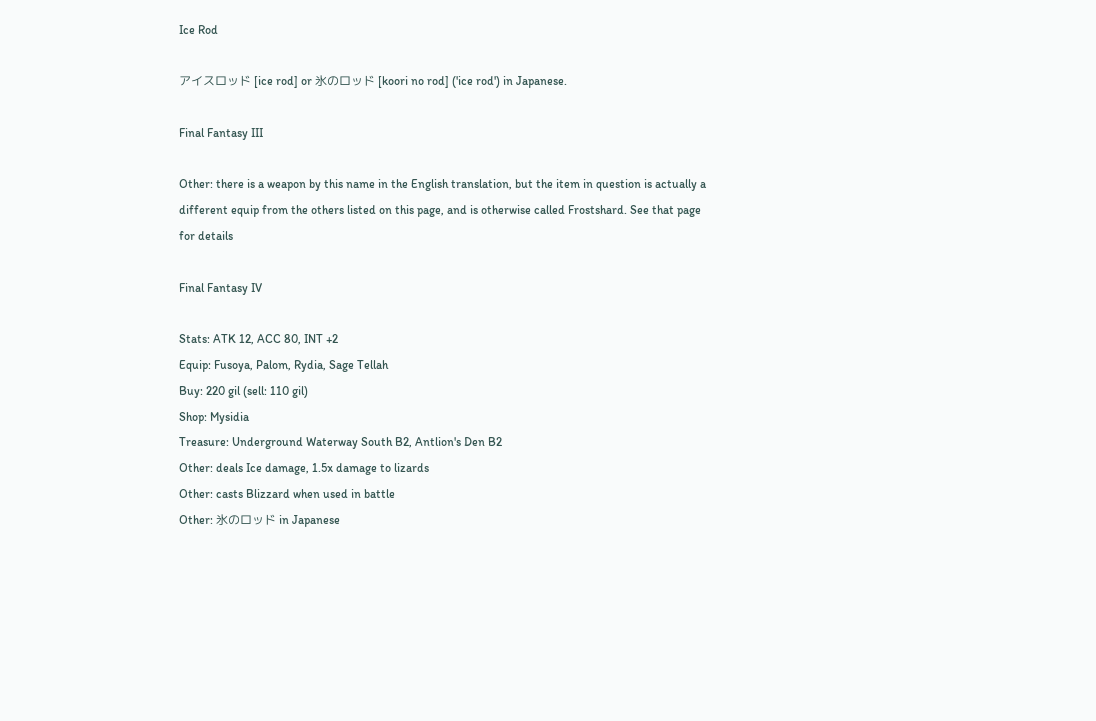Ice Rod

アイスロッド [ice rod] or 氷のロッド [koori no rod] ('ice rod') in Japanese.

Final Fantasy III

Other: there is a weapon by this name in the English translation, but the item in question is actually a different equip from the others listed on this page, and is otherwise called Frostshard. See that page for details

Final Fantasy IV

Stats: ATK 12, ACC 80, INT +2
Equip: Fusoya, Palom, Rydia, Sage Tellah
Buy: 220 gil (sell: 110 gil)
Shop: Mysidia
Treasure: Underground Waterway South B2, Antlion's Den B2
Other: deals Ice damage, 1.5x damage to lizards
Other: casts Blizzard when used in battle
Other: 氷のロッド in Japanese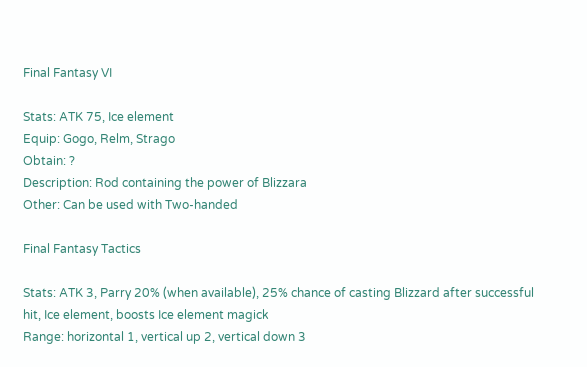Final Fantasy VI

Stats: ATK 75, Ice element
Equip: Gogo, Relm, Strago
Obtain: ?
Description: Rod containing the power of Blizzara
Other: Can be used with Two-handed

Final Fantasy Tactics

Stats: ATK 3, Parry 20% (when available), 25% chance of casting Blizzard after successful hit, Ice element, boosts Ice element magick
Range: horizontal 1, vertical up 2, vertical down 3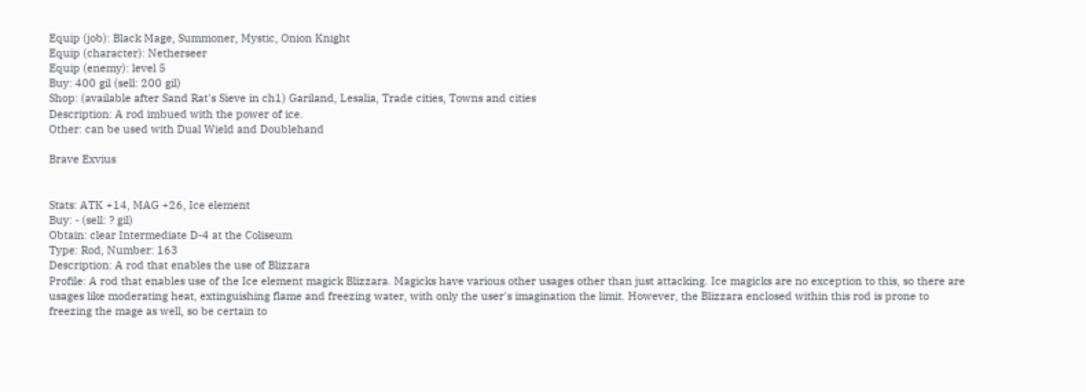Equip (job): Black Mage, Summoner, Mystic, Onion Knight
Equip (character): Netherseer
Equip (enemy): level 5
Buy: 400 gil (sell: 200 gil)
Shop: (available after Sand Rat's Sieve in ch1) Gariland, Lesalia, Trade cities, Towns and cities
Description: A rod imbued with the power of ice.
Other: can be used with Dual Wield and Doublehand

Brave Exvius


Stats: ATK +14, MAG +26, Ice element
Buy: - (sell: ? gil)
Obtain: clear Intermediate D-4 at the Coliseum
Type: Rod, Number: 163
Description: A rod that enables the use of Blizzara
Profile: A rod that enables use of the Ice element magick Blizzara. Magicks have various other usages other than just attacking. Ice magicks are no exception to this, so there are usages like moderating heat, extinguishing flame and freezing water, with only the user's imagination the limit. However, the Blizzara enclosed within this rod is prone to freezing the mage as well, so be certain to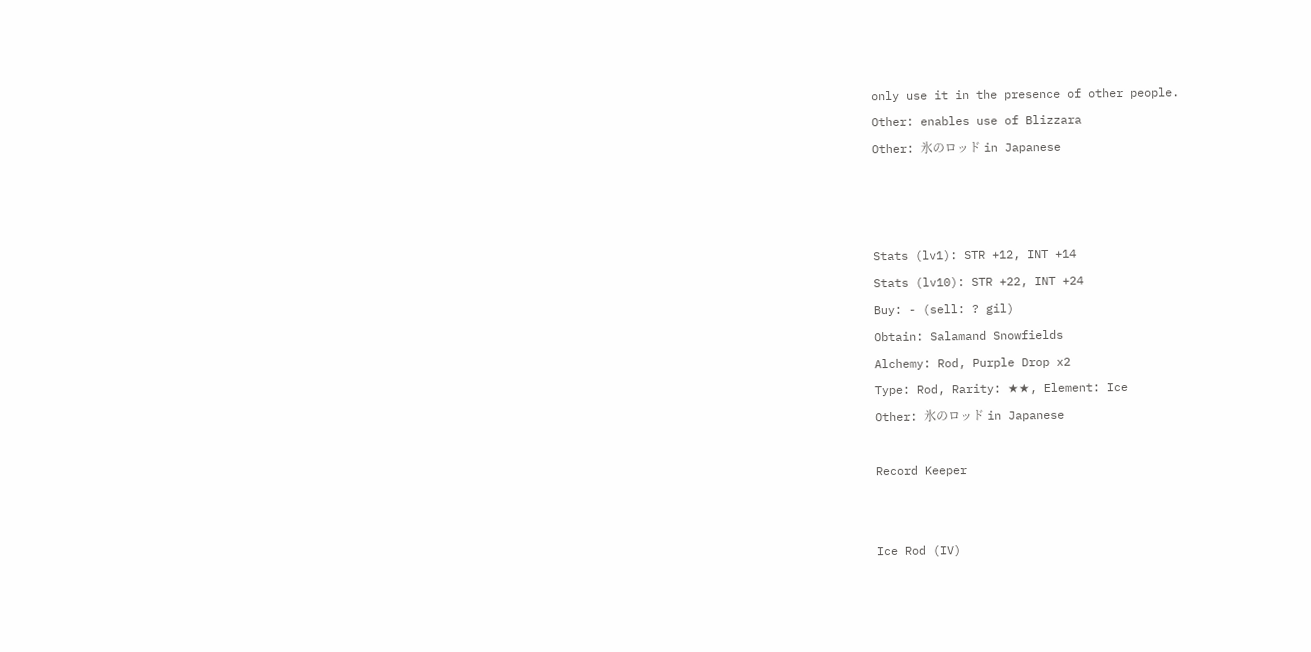only use it in the presence of other people.
Other: enables use of Blizzara
Other: 氷のロッド in Japanese



Stats (lv1): STR +12, INT +14
Stats (lv10): STR +22, INT +24
Buy: - (sell: ? gil)
Obtain: Salamand Snowfields
Alchemy: Rod, Purple Drop x2
Type: Rod, Rarity: ★★, Element: Ice
Other: 氷のロッド in Japanese

Record Keeper


Ice Rod (IV)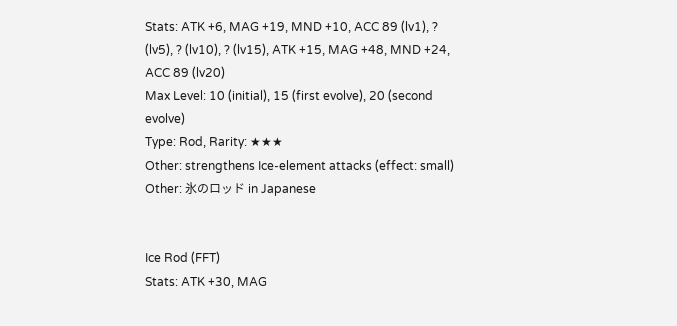Stats: ATK +6, MAG +19, MND +10, ACC 89 (lv1), ? (lv5), ? (lv10), ? (lv15), ATK +15, MAG +48, MND +24, ACC 89 (lv20)
Max Level: 10 (initial), 15 (first evolve), 20 (second evolve)
Type: Rod, Rarity: ★★★
Other: strengthens Ice-element attacks (effect: small)
Other: 氷のロッド in Japanese


Ice Rod (FFT)
Stats: ATK +30, MAG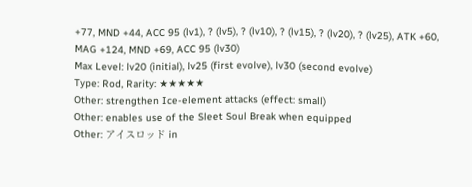+77, MND +44, ACC 95 (lv1), ? (lv5), ? (lv10), ? (lv15), ? (lv20), ? (lv25), ATK +60, MAG +124, MND +69, ACC 95 (lv30)
Max Level: lv20 (initial), lv25 (first evolve), lv30 (second evolve)
Type: Rod, Rarity: ★★★★★
Other: strengthen Ice-element attacks (effect: small)
Other: enables use of the Sleet Soul Break when equipped
Other: アイスロッド in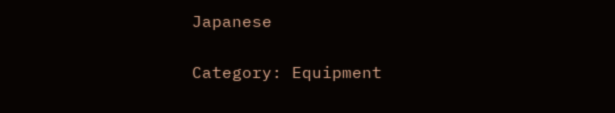Japanese

Category: Equipment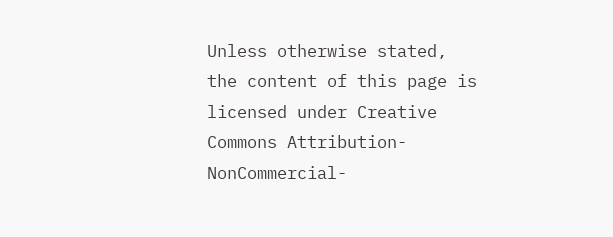Unless otherwise stated, the content of this page is licensed under Creative Commons Attribution-NonCommercial-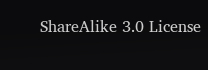ShareAlike 3.0 License